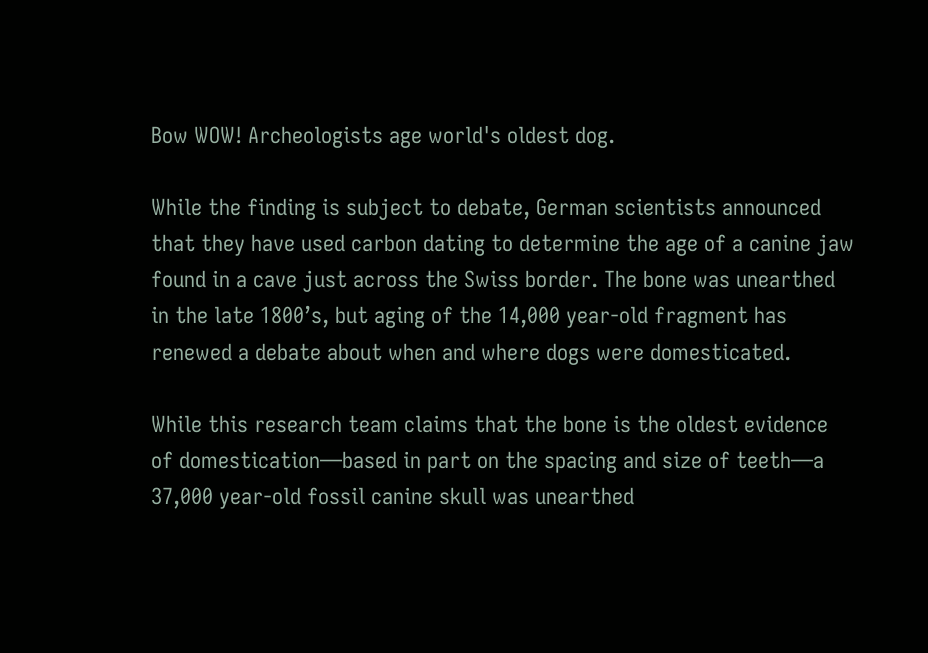Bow WOW! Archeologists age world's oldest dog.

While the finding is subject to debate, German scientists announced that they have used carbon dating to determine the age of a canine jaw found in a cave just across the Swiss border. The bone was unearthed in the late 1800’s, but aging of the 14,000 year-old fragment has renewed a debate about when and where dogs were domesticated.

While this research team claims that the bone is the oldest evidence of domestication—based in part on the spacing and size of teeth—a 37,000 year-old fossil canine skull was unearthed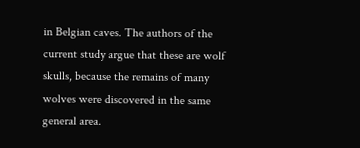in Belgian caves. The authors of the current study argue that these are wolf skulls, because the remains of many wolves were discovered in the same general area.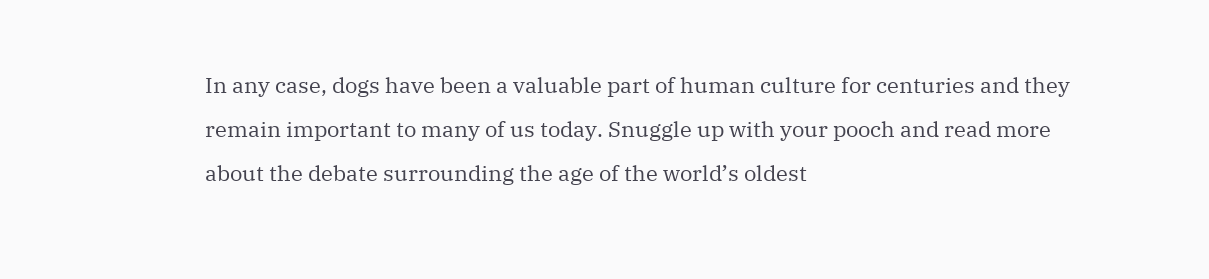In any case, dogs have been a valuable part of human culture for centuries and they remain important to many of us today. Snuggle up with your pooch and read more about the debate surrounding the age of the world’s oldest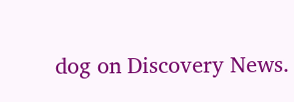dog on Discovery News.